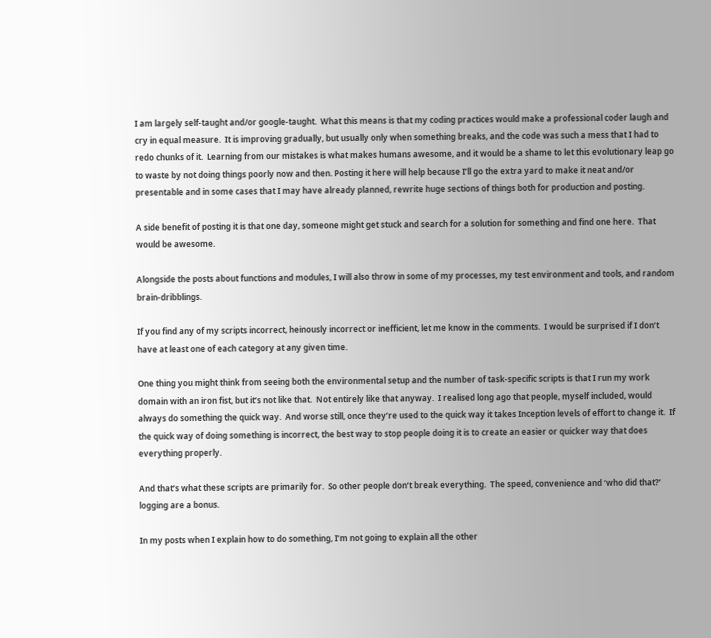I am largely self-taught and/or google-taught.  What this means is that my coding practices would make a professional coder laugh and cry in equal measure.  It is improving gradually, but usually only when something breaks, and the code was such a mess that I had to redo chunks of it.  Learning from our mistakes is what makes humans awesome, and it would be a shame to let this evolutionary leap go to waste by not doing things poorly now and then. Posting it here will help because I’ll go the extra yard to make it neat and/or presentable and in some cases that I may have already planned, rewrite huge sections of things both for production and posting.

A side benefit of posting it is that one day, someone might get stuck and search for a solution for something and find one here.  That would be awesome.

Alongside the posts about functions and modules, I will also throw in some of my processes, my test environment and tools, and random brain-dribblings.

If you find any of my scripts incorrect, heinously incorrect or inefficient, let me know in the comments.  I would be surprised if I don’t have at least one of each category at any given time.

One thing you might think from seeing both the environmental setup and the number of task-specific scripts is that I run my work domain with an iron fist, but it’s not like that.  Not entirely like that anyway.  I realised long ago that people, myself included, would always do something the quick way.  And worse still, once they’re used to the quick way it takes Inception levels of effort to change it.  If the quick way of doing something is incorrect, the best way to stop people doing it is to create an easier or quicker way that does everything properly.

And that’s what these scripts are primarily for.  So other people don’t break everything.  The speed, convenience and ‘who did that?’ logging are a bonus.

In my posts when I explain how to do something, I’m not going to explain all the other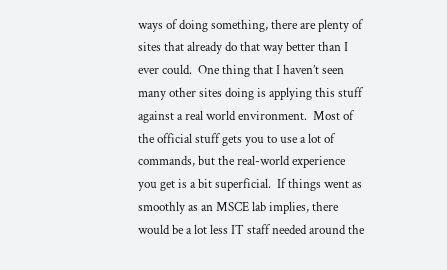ways of doing something, there are plenty of sites that already do that way better than I ever could.  One thing that I haven’t seen many other sites doing is applying this stuff against a real world environment.  Most of the official stuff gets you to use a lot of commands, but the real-world experience you get is a bit superficial.  If things went as smoothly as an MSCE lab implies, there would be a lot less IT staff needed around the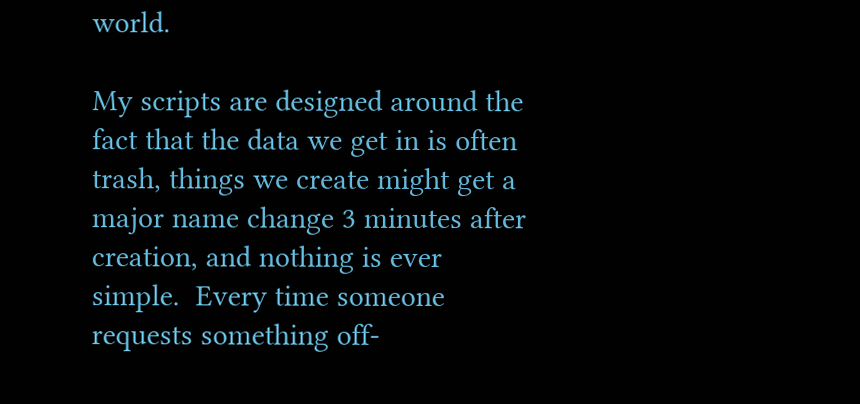world.

My scripts are designed around the fact that the data we get in is often trash, things we create might get a major name change 3 minutes after creation, and nothing is ever simple.  Every time someone requests something off-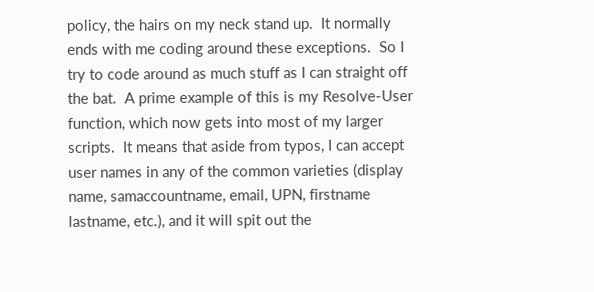policy, the hairs on my neck stand up.  It normally ends with me coding around these exceptions.  So I try to code around as much stuff as I can straight off the bat.  A prime example of this is my Resolve-User function, which now gets into most of my larger scripts.  It means that aside from typos, I can accept user names in any of the common varieties (display name, samaccountname, email, UPN, firstname lastname, etc.), and it will spit out the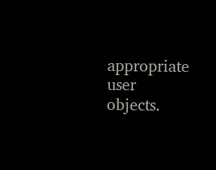appropriate user objects.